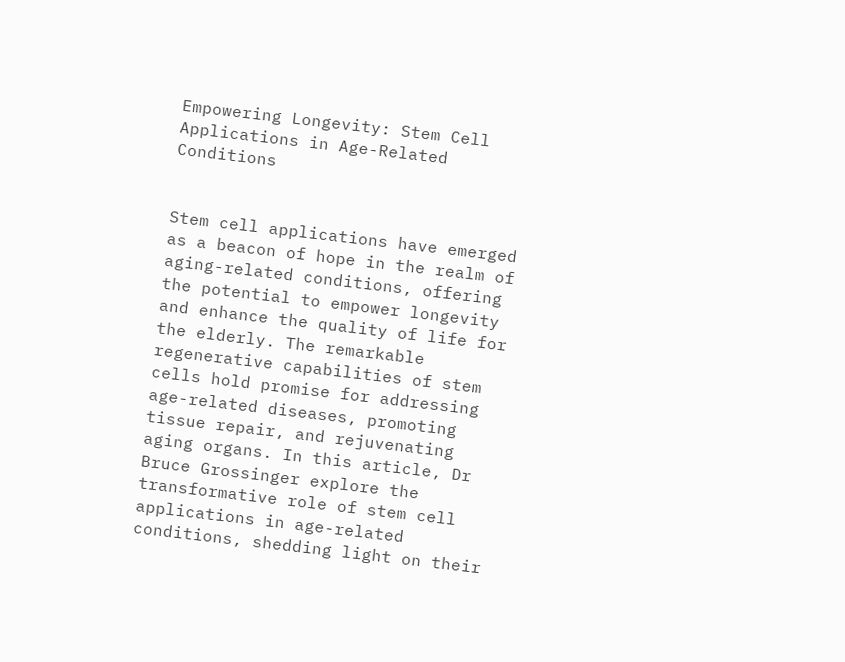Empowering Longevity: Stem Cell Applications in Age-Related Conditions


Stem cell applications have emerged as a beacon of hope in the realm of aging-related conditions, offering the potential to empower longevity and enhance the quality of life for the elderly. The remarkable regenerative capabilities of stem cells hold promise for addressing age-related diseases, promoting tissue repair, and rejuvenating aging organs. In this article, Dr Bruce Grossinger explore the transformative role of stem cell applications in age-related conditions, shedding light on their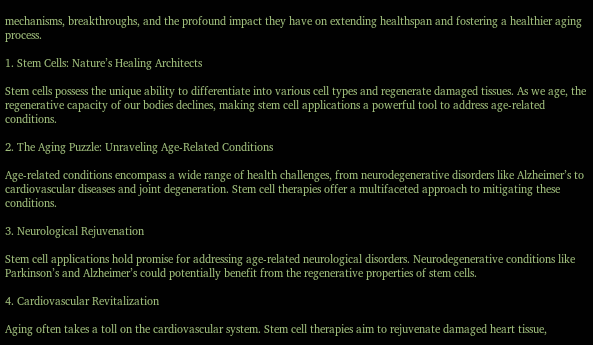mechanisms, breakthroughs, and the profound impact they have on extending healthspan and fostering a healthier aging process.

1. Stem Cells: Nature’s Healing Architects

Stem cells possess the unique ability to differentiate into various cell types and regenerate damaged tissues. As we age, the regenerative capacity of our bodies declines, making stem cell applications a powerful tool to address age-related conditions.

2. The Aging Puzzle: Unraveling Age-Related Conditions

Age-related conditions encompass a wide range of health challenges, from neurodegenerative disorders like Alzheimer’s to cardiovascular diseases and joint degeneration. Stem cell therapies offer a multifaceted approach to mitigating these conditions.

3. Neurological Rejuvenation

Stem cell applications hold promise for addressing age-related neurological disorders. Neurodegenerative conditions like Parkinson’s and Alzheimer’s could potentially benefit from the regenerative properties of stem cells.

4. Cardiovascular Revitalization

Aging often takes a toll on the cardiovascular system. Stem cell therapies aim to rejuvenate damaged heart tissue,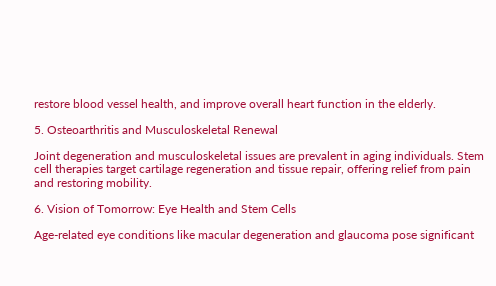restore blood vessel health, and improve overall heart function in the elderly.

5. Osteoarthritis and Musculoskeletal Renewal

Joint degeneration and musculoskeletal issues are prevalent in aging individuals. Stem cell therapies target cartilage regeneration and tissue repair, offering relief from pain and restoring mobility.

6. Vision of Tomorrow: Eye Health and Stem Cells

Age-related eye conditions like macular degeneration and glaucoma pose significant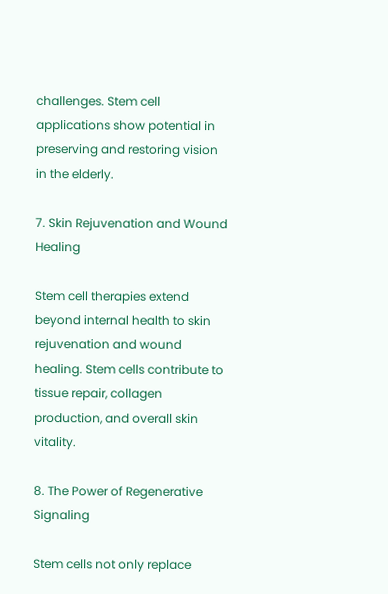challenges. Stem cell applications show potential in preserving and restoring vision in the elderly.

7. Skin Rejuvenation and Wound Healing

Stem cell therapies extend beyond internal health to skin rejuvenation and wound healing. Stem cells contribute to tissue repair, collagen production, and overall skin vitality.

8. The Power of Regenerative Signaling

Stem cells not only replace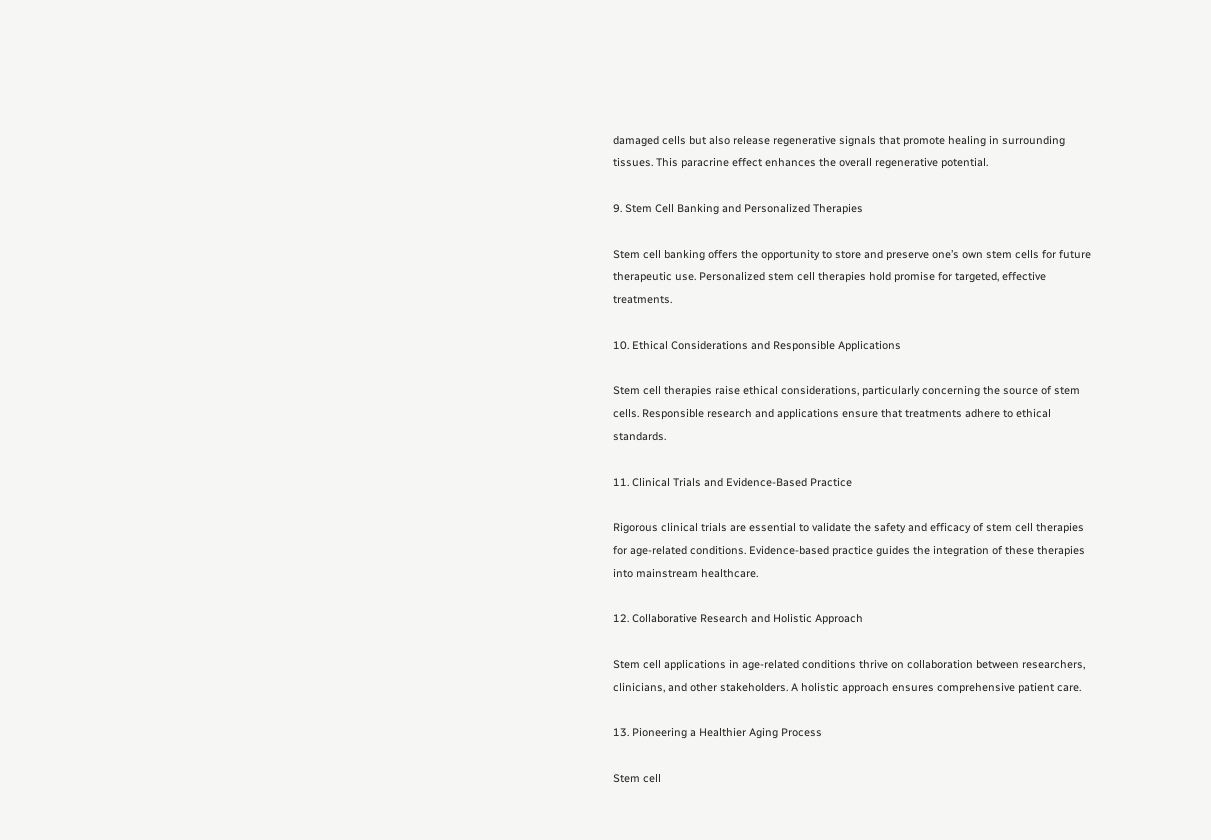damaged cells but also release regenerative signals that promote healing in surrounding tissues. This paracrine effect enhances the overall regenerative potential.

9. Stem Cell Banking and Personalized Therapies

Stem cell banking offers the opportunity to store and preserve one’s own stem cells for future therapeutic use. Personalized stem cell therapies hold promise for targeted, effective treatments.

10. Ethical Considerations and Responsible Applications

Stem cell therapies raise ethical considerations, particularly concerning the source of stem cells. Responsible research and applications ensure that treatments adhere to ethical standards.

11. Clinical Trials and Evidence-Based Practice

Rigorous clinical trials are essential to validate the safety and efficacy of stem cell therapies for age-related conditions. Evidence-based practice guides the integration of these therapies into mainstream healthcare.

12. Collaborative Research and Holistic Approach

Stem cell applications in age-related conditions thrive on collaboration between researchers, clinicians, and other stakeholders. A holistic approach ensures comprehensive patient care.

13. Pioneering a Healthier Aging Process

Stem cell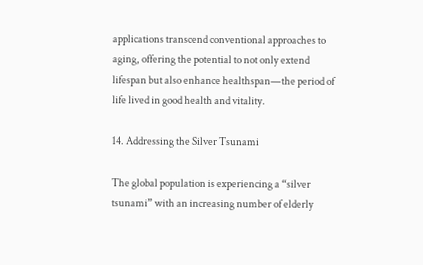applications transcend conventional approaches to aging, offering the potential to not only extend lifespan but also enhance healthspan—the period of life lived in good health and vitality.

14. Addressing the Silver Tsunami

The global population is experiencing a “silver tsunami” with an increasing number of elderly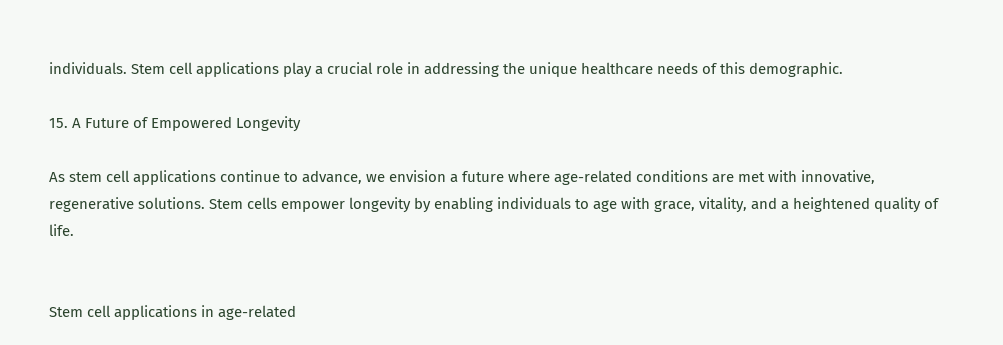individuals. Stem cell applications play a crucial role in addressing the unique healthcare needs of this demographic.

15. A Future of Empowered Longevity

As stem cell applications continue to advance, we envision a future where age-related conditions are met with innovative, regenerative solutions. Stem cells empower longevity by enabling individuals to age with grace, vitality, and a heightened quality of life.


Stem cell applications in age-related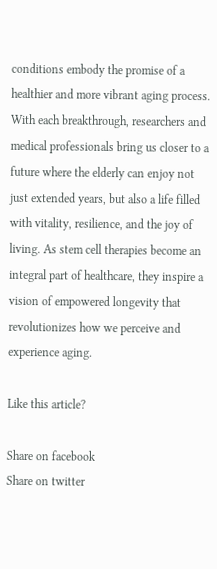conditions embody the promise of a healthier and more vibrant aging process. With each breakthrough, researchers and medical professionals bring us closer to a future where the elderly can enjoy not just extended years, but also a life filled with vitality, resilience, and the joy of living. As stem cell therapies become an integral part of healthcare, they inspire a vision of empowered longevity that revolutionizes how we perceive and experience aging.

Like this article?

Share on facebook
Share on twitter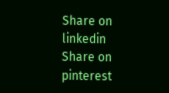Share on linkedin
Share on pinterest